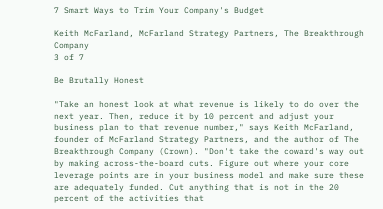7 Smart Ways to Trim Your Company's Budget

Keith McFarland, McFarland Strategy Partners, The Breakthrough Company
3 of 7

Be Brutally Honest

"Take an honest look at what revenue is likely to do over the next year. Then, reduce it by 10 percent and adjust your business plan to that revenue number," says Keith McFarland, founder of McFarland Strategy Partners, and the author of The Breakthrough Company (Crown). "Don't take the coward's way out by making across-the-board cuts. Figure out where your core leverage points are in your business model and make sure these are adequately funded. Cut anything that is not in the 20 percent of the activities that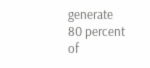generate 80 percent of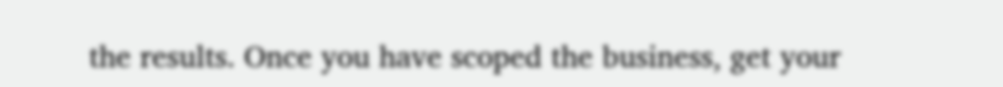the results. Once you have scoped the business, get your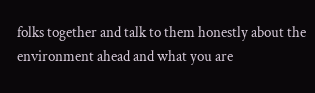folks together and talk to them honestly about the environment ahead and what you are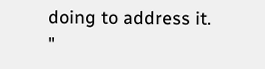doing to address it. "